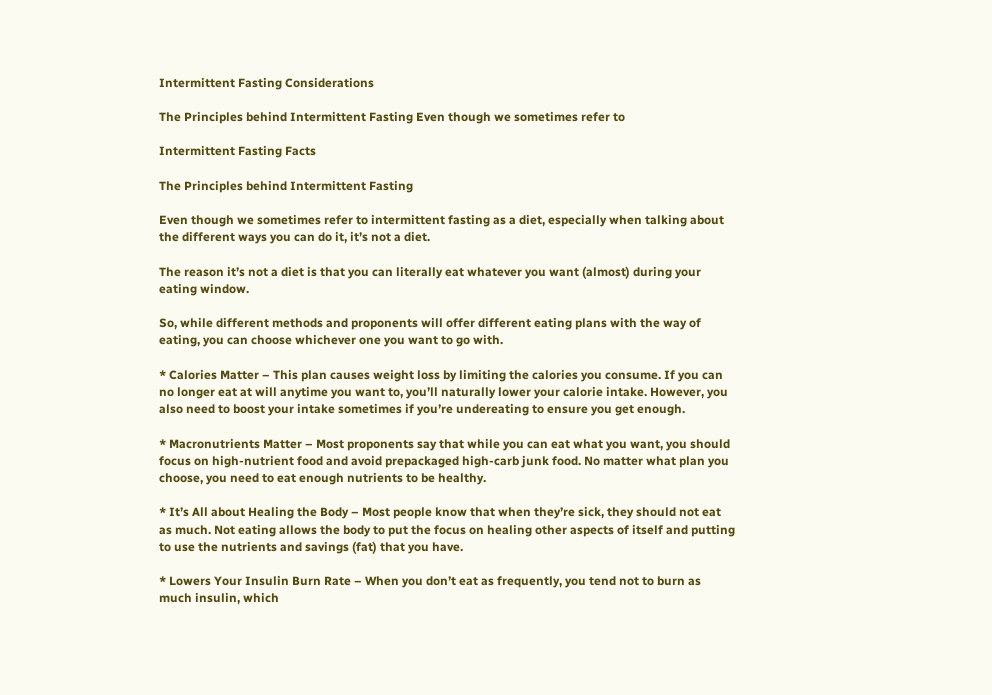Intermittent Fasting Considerations

The Principles behind Intermittent Fasting Even though we sometimes refer to

Intermittent Fasting Facts

The Principles behind Intermittent Fasting

Even though we sometimes refer to intermittent fasting as a diet, especially when talking about the different ways you can do it, it’s not a diet.

The reason it’s not a diet is that you can literally eat whatever you want (almost) during your eating window.

So, while different methods and proponents will offer different eating plans with the way of eating, you can choose whichever one you want to go with.

* Calories Matter – This plan causes weight loss by limiting the calories you consume. If you can no longer eat at will anytime you want to, you’ll naturally lower your calorie intake. However, you also need to boost your intake sometimes if you’re undereating to ensure you get enough.

* Macronutrients Matter – Most proponents say that while you can eat what you want, you should focus on high-nutrient food and avoid prepackaged high-carb junk food. No matter what plan you choose, you need to eat enough nutrients to be healthy.

* It’s All about Healing the Body – Most people know that when they’re sick, they should not eat as much. Not eating allows the body to put the focus on healing other aspects of itself and putting to use the nutrients and savings (fat) that you have.

* Lowers Your Insulin Burn Rate – When you don’t eat as frequently, you tend not to burn as much insulin, which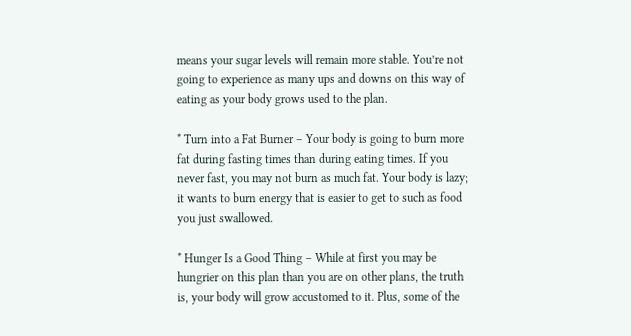means your sugar levels will remain more stable. You’re not going to experience as many ups and downs on this way of eating as your body grows used to the plan.

* Turn into a Fat Burner – Your body is going to burn more fat during fasting times than during eating times. If you never fast, you may not burn as much fat. Your body is lazy; it wants to burn energy that is easier to get to such as food you just swallowed.

* Hunger Is a Good Thing – While at first you may be hungrier on this plan than you are on other plans, the truth is, your body will grow accustomed to it. Plus, some of the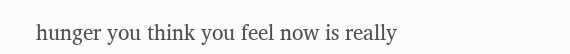hunger you think you feel now is really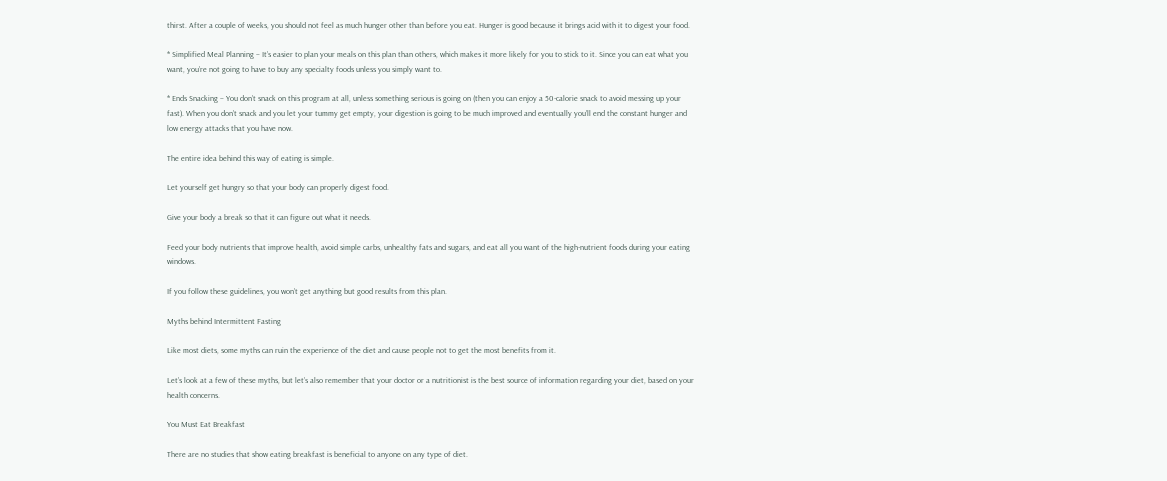thirst. After a couple of weeks, you should not feel as much hunger other than before you eat. Hunger is good because it brings acid with it to digest your food.

* Simplified Meal Planning – It’s easier to plan your meals on this plan than others, which makes it more likely for you to stick to it. Since you can eat what you want, you’re not going to have to buy any specialty foods unless you simply want to.

* Ends Snacking – You don’t snack on this program at all, unless something serious is going on (then you can enjoy a 50-calorie snack to avoid messing up your fast). When you don’t snack and you let your tummy get empty, your digestion is going to be much improved and eventually you’ll end the constant hunger and low energy attacks that you have now.

The entire idea behind this way of eating is simple.

Let yourself get hungry so that your body can properly digest food.

Give your body a break so that it can figure out what it needs.

Feed your body nutrients that improve health, avoid simple carbs, unhealthy fats and sugars, and eat all you want of the high-nutrient foods during your eating windows.

If you follow these guidelines, you won’t get anything but good results from this plan.

Myths behind Intermittent Fasting

Like most diets, some myths can ruin the experience of the diet and cause people not to get the most benefits from it.

Let’s look at a few of these myths, but let’s also remember that your doctor or a nutritionist is the best source of information regarding your diet, based on your health concerns.

You Must Eat Breakfast

There are no studies that show eating breakfast is beneficial to anyone on any type of diet.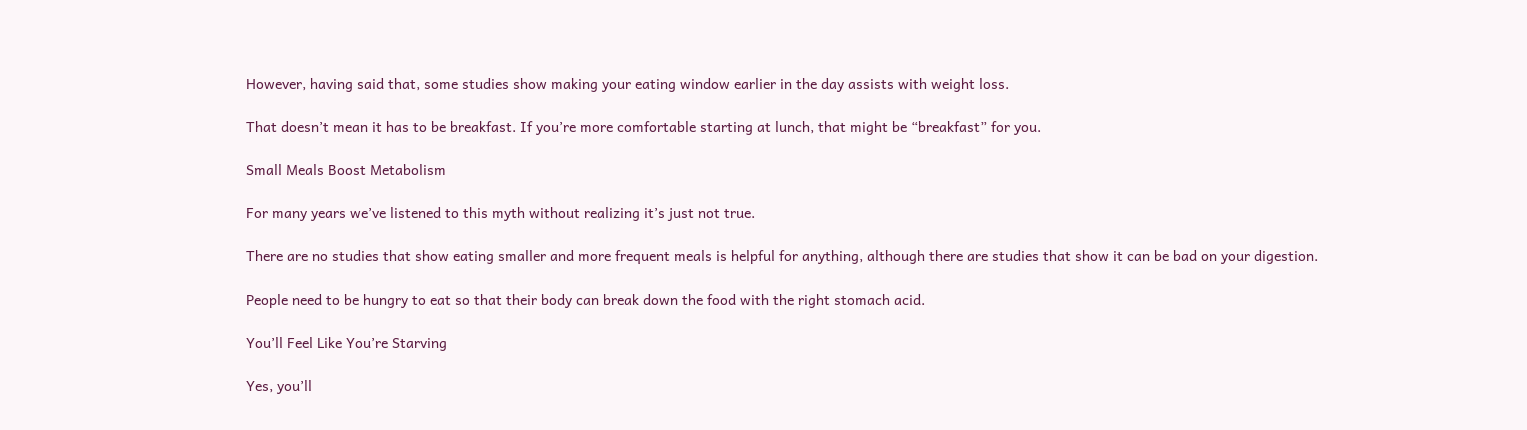However, having said that, some studies show making your eating window earlier in the day assists with weight loss.

That doesn’t mean it has to be breakfast. If you’re more comfortable starting at lunch, that might be “breakfast” for you.

Small Meals Boost Metabolism

For many years we’ve listened to this myth without realizing it’s just not true.

There are no studies that show eating smaller and more frequent meals is helpful for anything, although there are studies that show it can be bad on your digestion.

People need to be hungry to eat so that their body can break down the food with the right stomach acid.

You’ll Feel Like You’re Starving

Yes, you’ll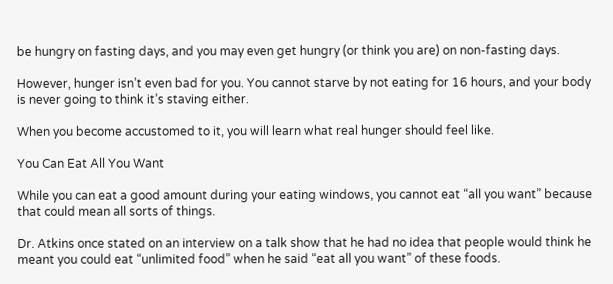be hungry on fasting days, and you may even get hungry (or think you are) on non-fasting days.

However, hunger isn’t even bad for you. You cannot starve by not eating for 16 hours, and your body is never going to think it’s staving either.

When you become accustomed to it, you will learn what real hunger should feel like.

You Can Eat All You Want

While you can eat a good amount during your eating windows, you cannot eat “all you want” because that could mean all sorts of things.

Dr. Atkins once stated on an interview on a talk show that he had no idea that people would think he meant you could eat “unlimited food” when he said “eat all you want” of these foods.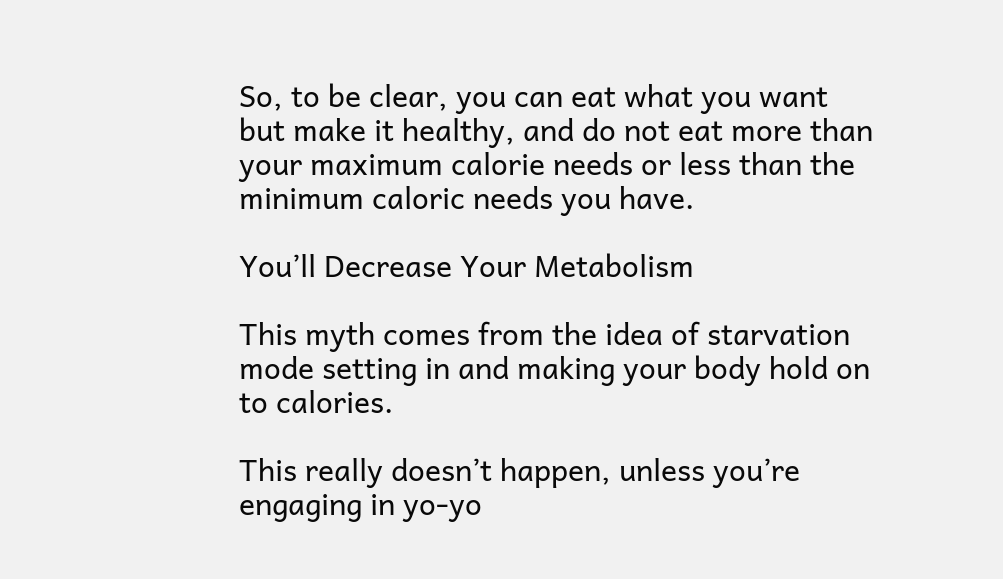So, to be clear, you can eat what you want but make it healthy, and do not eat more than your maximum calorie needs or less than the minimum caloric needs you have.

You’ll Decrease Your Metabolism

This myth comes from the idea of starvation mode setting in and making your body hold on to calories.

This really doesn’t happen, unless you’re engaging in yo-yo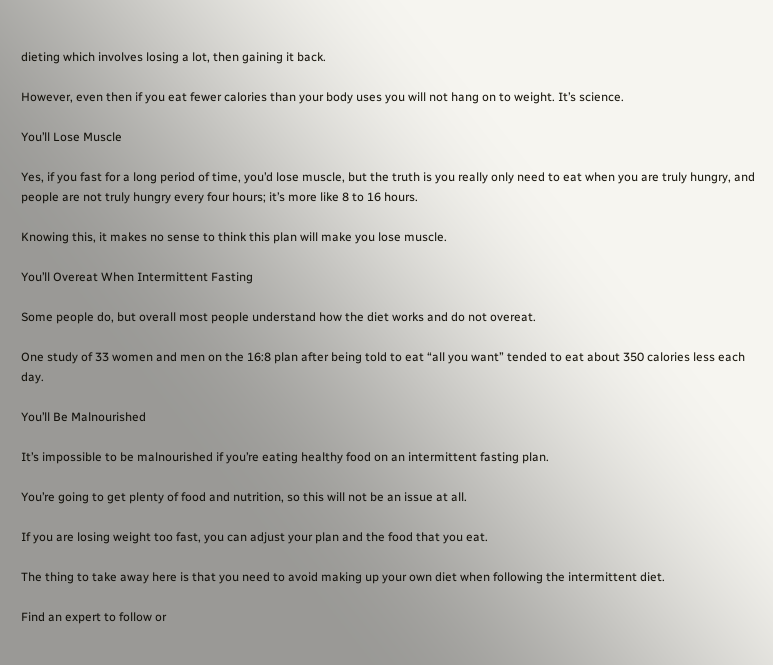dieting which involves losing a lot, then gaining it back.

However, even then if you eat fewer calories than your body uses you will not hang on to weight. It’s science.

You’ll Lose Muscle

Yes, if you fast for a long period of time, you’d lose muscle, but the truth is you really only need to eat when you are truly hungry, and people are not truly hungry every four hours; it’s more like 8 to 16 hours.

Knowing this, it makes no sense to think this plan will make you lose muscle.

You’ll Overeat When Intermittent Fasting

Some people do, but overall most people understand how the diet works and do not overeat.

One study of 33 women and men on the 16:8 plan after being told to eat “all you want” tended to eat about 350 calories less each day.

You’ll Be Malnourished

It’s impossible to be malnourished if you’re eating healthy food on an intermittent fasting plan.

You’re going to get plenty of food and nutrition, so this will not be an issue at all.

If you are losing weight too fast, you can adjust your plan and the food that you eat.

The thing to take away here is that you need to avoid making up your own diet when following the intermittent diet.

Find an expert to follow or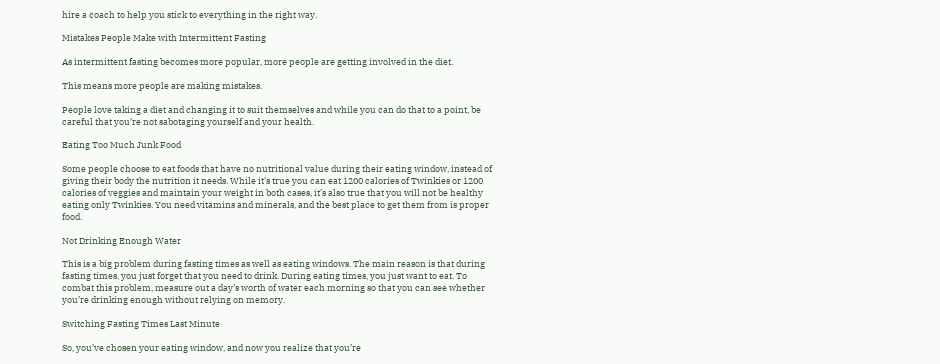hire a coach to help you stick to everything in the right way.

Mistakes People Make with Intermittent Fasting

As intermittent fasting becomes more popular, more people are getting involved in the diet.

This means more people are making mistakes.

People love taking a diet and changing it to suit themselves and while you can do that to a point, be careful that you’re not sabotaging yourself and your health.

Eating Too Much Junk Food

Some people choose to eat foods that have no nutritional value during their eating window, instead of giving their body the nutrition it needs. While it’s true you can eat 1200 calories of Twinkies or 1200 calories of veggies and maintain your weight in both cases, it’s also true that you will not be healthy eating only Twinkies. You need vitamins and minerals, and the best place to get them from is proper food.

Not Drinking Enough Water

This is a big problem during fasting times as well as eating windows. The main reason is that during fasting times, you just forget that you need to drink. During eating times, you just want to eat. To combat this problem, measure out a day’s worth of water each morning so that you can see whether you’re drinking enough without relying on memory.

Switching Fasting Times Last Minute

So, you’ve chosen your eating window, and now you realize that you’re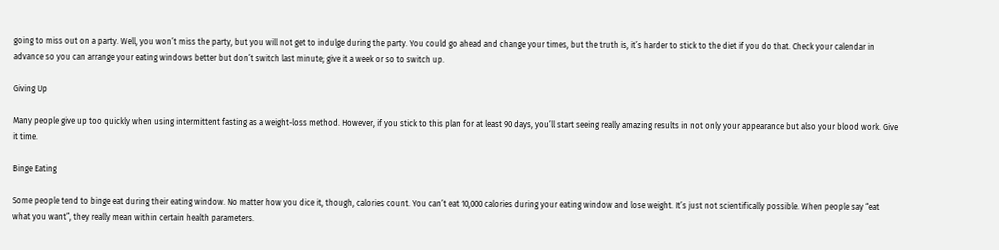going to miss out on a party. Well, you won’t miss the party, but you will not get to indulge during the party. You could go ahead and change your times, but the truth is, it’s harder to stick to the diet if you do that. Check your calendar in advance so you can arrange your eating windows better but don’t switch last minute; give it a week or so to switch up.

Giving Up

Many people give up too quickly when using intermittent fasting as a weight-loss method. However, if you stick to this plan for at least 90 days, you’ll start seeing really amazing results in not only your appearance but also your blood work. Give it time.

Binge Eating

Some people tend to binge eat during their eating window. No matter how you dice it, though, calories count. You can’t eat 10,000 calories during your eating window and lose weight. It’s just not scientifically possible. When people say “eat what you want”, they really mean within certain health parameters.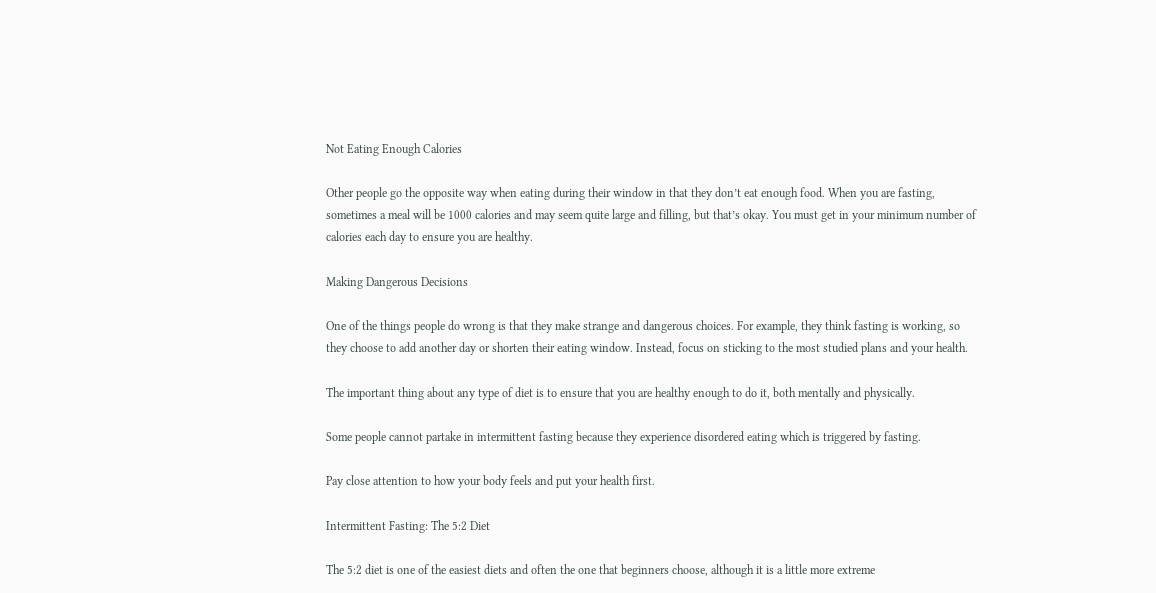Not Eating Enough Calories

Other people go the opposite way when eating during their window in that they don’t eat enough food. When you are fasting, sometimes a meal will be 1000 calories and may seem quite large and filling, but that’s okay. You must get in your minimum number of calories each day to ensure you are healthy.

Making Dangerous Decisions

One of the things people do wrong is that they make strange and dangerous choices. For example, they think fasting is working, so they choose to add another day or shorten their eating window. Instead, focus on sticking to the most studied plans and your health.

The important thing about any type of diet is to ensure that you are healthy enough to do it, both mentally and physically.

Some people cannot partake in intermittent fasting because they experience disordered eating which is triggered by fasting.

Pay close attention to how your body feels and put your health first.

Intermittent Fasting: The 5:2 Diet

The 5:2 diet is one of the easiest diets and often the one that beginners choose, although it is a little more extreme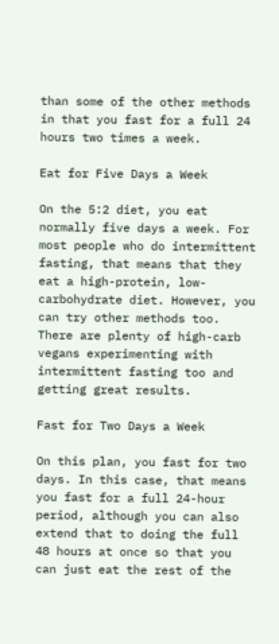than some of the other methods in that you fast for a full 24 hours two times a week.

Eat for Five Days a Week

On the 5:2 diet, you eat normally five days a week. For most people who do intermittent fasting, that means that they eat a high-protein, low-carbohydrate diet. However, you can try other methods too. There are plenty of high-carb vegans experimenting with intermittent fasting too and getting great results.

Fast for Two Days a Week

On this plan, you fast for two days. In this case, that means you fast for a full 24-hour period, although you can also extend that to doing the full 48 hours at once so that you can just eat the rest of the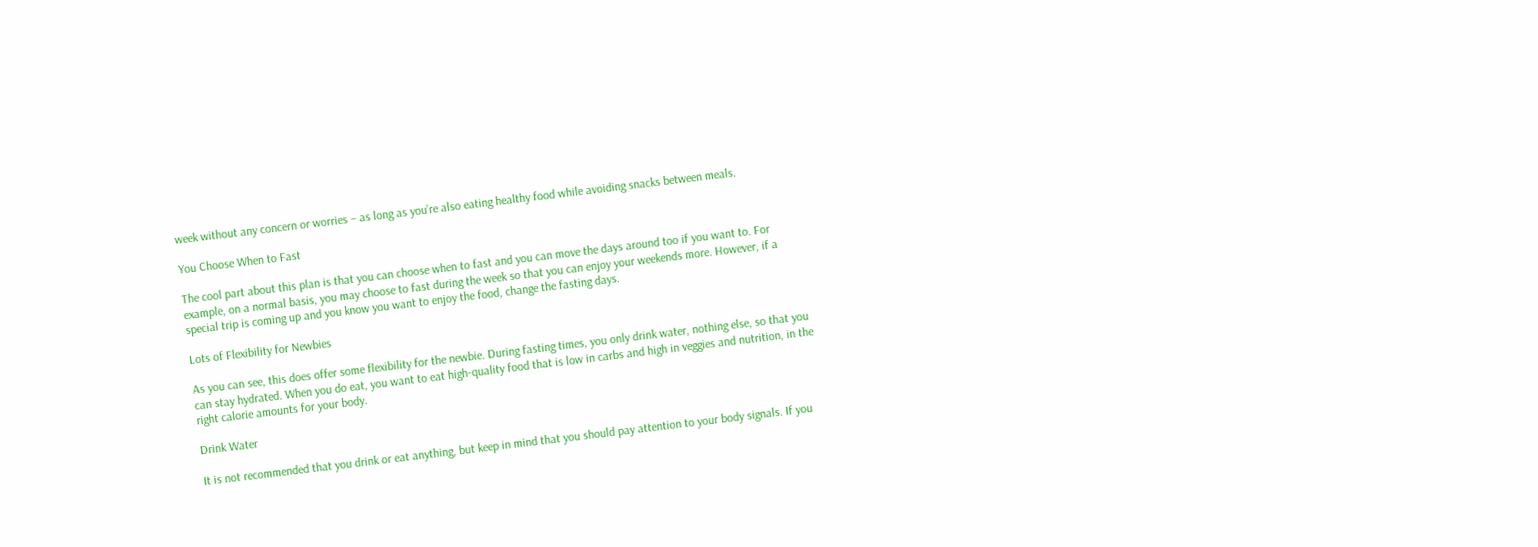week without any concern or worries – as long as you’re also eating healthy food while avoiding snacks between meals.

You Choose When to Fast

The cool part about this plan is that you can choose when to fast and you can move the days around too if you want to. For example, on a normal basis, you may choose to fast during the week so that you can enjoy your weekends more. However, if a special trip is coming up and you know you want to enjoy the food, change the fasting days.

Lots of Flexibility for Newbies

As you can see, this does offer some flexibility for the newbie. During fasting times, you only drink water, nothing else, so that you can stay hydrated. When you do eat, you want to eat high-quality food that is low in carbs and high in veggies and nutrition, in the right calorie amounts for your body.

Drink Water

It is not recommended that you drink or eat anything, but keep in mind that you should pay attention to your body signals. If you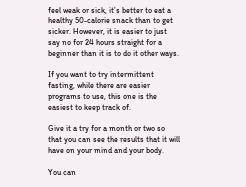feel weak or sick, it’s better to eat a healthy 50-calorie snack than to get sicker. However, it is easier to just say no for 24 hours straight for a beginner than it is to do it other ways.

If you want to try intermittent fasting, while there are easier programs to use, this one is the easiest to keep track of.

Give it a try for a month or two so that you can see the results that it will have on your mind and your body.

You can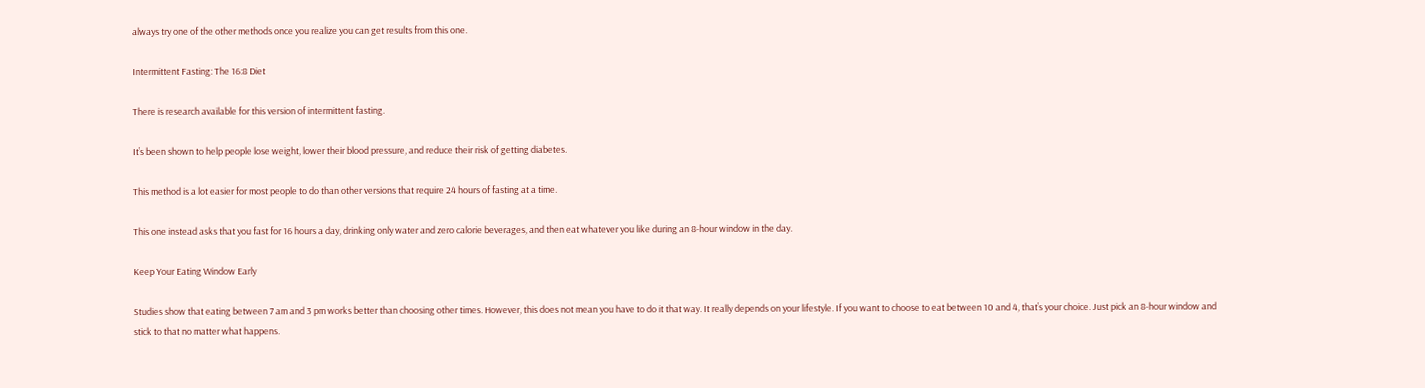always try one of the other methods once you realize you can get results from this one.

Intermittent Fasting: The 16:8 Diet

There is research available for this version of intermittent fasting.

It’s been shown to help people lose weight, lower their blood pressure, and reduce their risk of getting diabetes.

This method is a lot easier for most people to do than other versions that require 24 hours of fasting at a time.

This one instead asks that you fast for 16 hours a day, drinking only water and zero calorie beverages, and then eat whatever you like during an 8-hour window in the day.

Keep Your Eating Window Early

Studies show that eating between 7 am and 3 pm works better than choosing other times. However, this does not mean you have to do it that way. It really depends on your lifestyle. If you want to choose to eat between 10 and 4, that’s your choice. Just pick an 8-hour window and stick to that no matter what happens.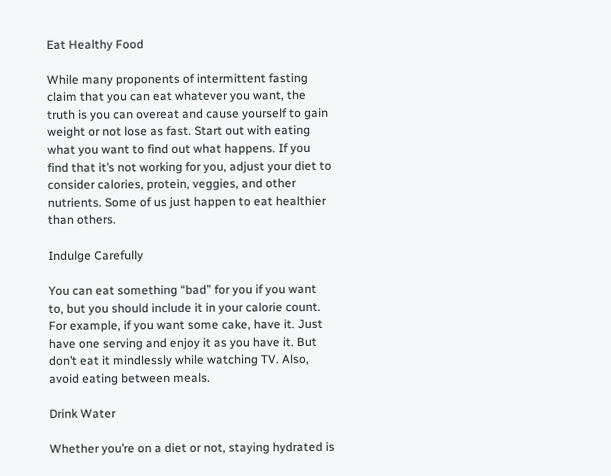Eat Healthy Food

While many proponents of intermittent fasting claim that you can eat whatever you want, the truth is you can overeat and cause yourself to gain weight or not lose as fast. Start out with eating what you want to find out what happens. If you find that it’s not working for you, adjust your diet to consider calories, protein, veggies, and other nutrients. Some of us just happen to eat healthier than others.

Indulge Carefully

You can eat something “bad” for you if you want to, but you should include it in your calorie count. For example, if you want some cake, have it. Just have one serving and enjoy it as you have it. But don’t eat it mindlessly while watching TV. Also, avoid eating between meals.

Drink Water

Whether you’re on a diet or not, staying hydrated is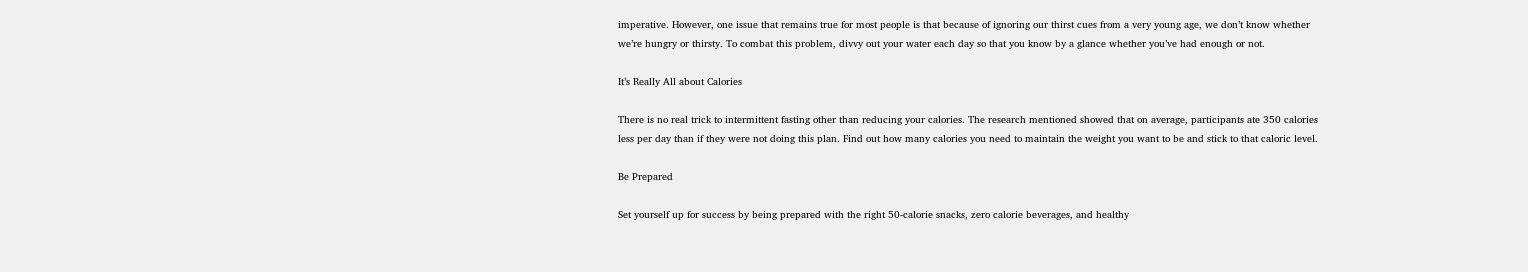imperative. However, one issue that remains true for most people is that because of ignoring our thirst cues from a very young age, we don’t know whether we’re hungry or thirsty. To combat this problem, divvy out your water each day so that you know by a glance whether you’ve had enough or not.

It’s Really All about Calories

There is no real trick to intermittent fasting other than reducing your calories. The research mentioned showed that on average, participants ate 350 calories less per day than if they were not doing this plan. Find out how many calories you need to maintain the weight you want to be and stick to that caloric level.

Be Prepared

Set yourself up for success by being prepared with the right 50-calorie snacks, zero calorie beverages, and healthy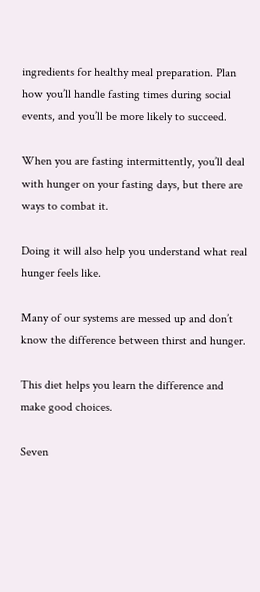ingredients for healthy meal preparation. Plan how you’ll handle fasting times during social events, and you’ll be more likely to succeed.

When you are fasting intermittently, you’ll deal with hunger on your fasting days, but there are ways to combat it.

Doing it will also help you understand what real hunger feels like.

Many of our systems are messed up and don’t know the difference between thirst and hunger.

This diet helps you learn the difference and make good choices.

Seven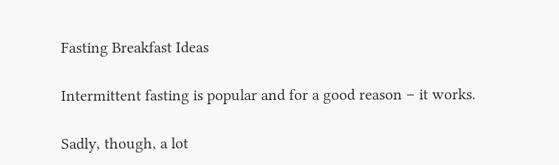Fasting Breakfast Ideas

Intermittent fasting is popular and for a good reason – it works.

Sadly, though, a lot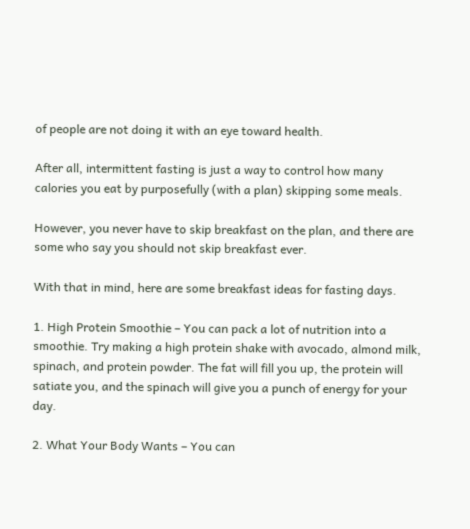of people are not doing it with an eye toward health.

After all, intermittent fasting is just a way to control how many calories you eat by purposefully (with a plan) skipping some meals.

However, you never have to skip breakfast on the plan, and there are some who say you should not skip breakfast ever.

With that in mind, here are some breakfast ideas for fasting days.

1. High Protein Smoothie – You can pack a lot of nutrition into a smoothie. Try making a high protein shake with avocado, almond milk, spinach, and protein powder. The fat will fill you up, the protein will satiate you, and the spinach will give you a punch of energy for your day.

2. What Your Body Wants – You can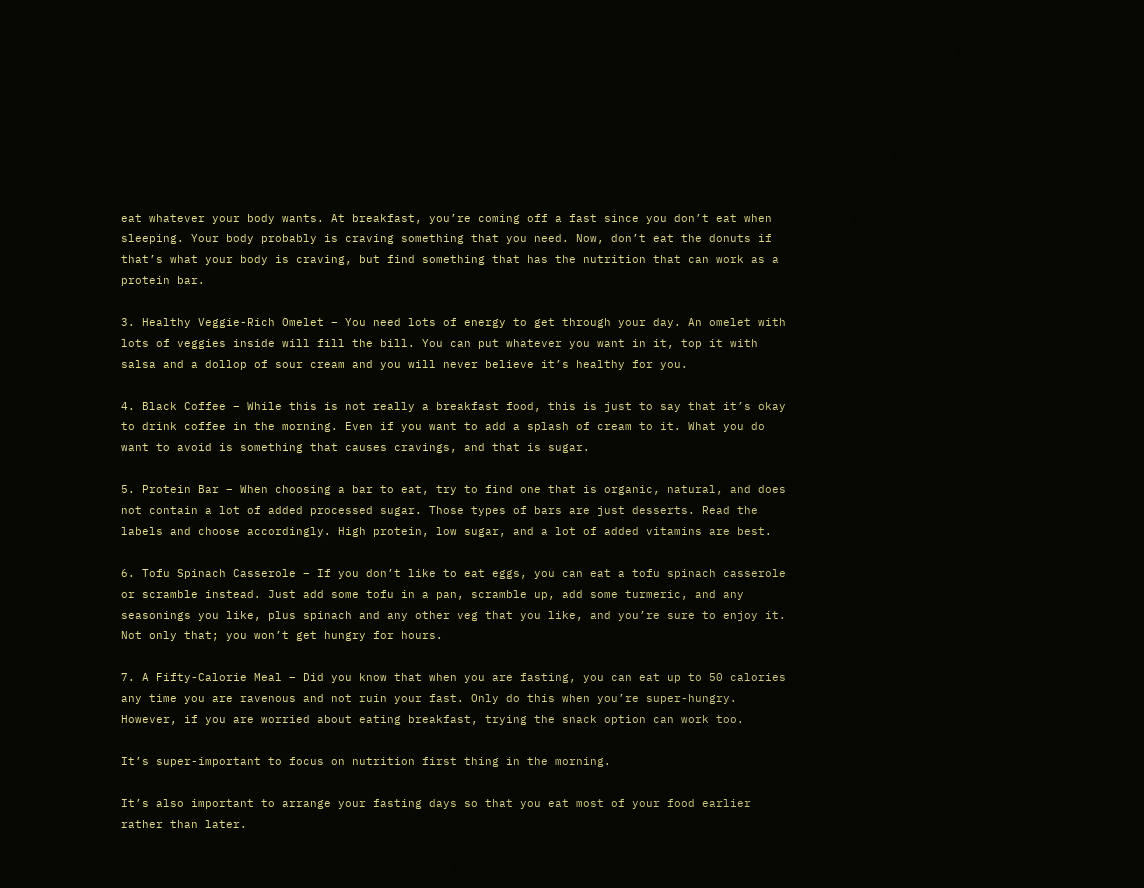eat whatever your body wants. At breakfast, you’re coming off a fast since you don’t eat when sleeping. Your body probably is craving something that you need. Now, don’t eat the donuts if that’s what your body is craving, but find something that has the nutrition that can work as a protein bar.

3. Healthy Veggie-Rich Omelet – You need lots of energy to get through your day. An omelet with lots of veggies inside will fill the bill. You can put whatever you want in it, top it with salsa and a dollop of sour cream and you will never believe it’s healthy for you.

4. Black Coffee – While this is not really a breakfast food, this is just to say that it’s okay to drink coffee in the morning. Even if you want to add a splash of cream to it. What you do want to avoid is something that causes cravings, and that is sugar.

5. Protein Bar – When choosing a bar to eat, try to find one that is organic, natural, and does not contain a lot of added processed sugar. Those types of bars are just desserts. Read the labels and choose accordingly. High protein, low sugar, and a lot of added vitamins are best.

6. Tofu Spinach Casserole – If you don’t like to eat eggs, you can eat a tofu spinach casserole or scramble instead. Just add some tofu in a pan, scramble up, add some turmeric, and any seasonings you like, plus spinach and any other veg that you like, and you’re sure to enjoy it. Not only that; you won’t get hungry for hours.

7. A Fifty-Calorie Meal – Did you know that when you are fasting, you can eat up to 50 calories any time you are ravenous and not ruin your fast. Only do this when you’re super-hungry. However, if you are worried about eating breakfast, trying the snack option can work too.

It’s super-important to focus on nutrition first thing in the morning.

It’s also important to arrange your fasting days so that you eat most of your food earlier rather than later.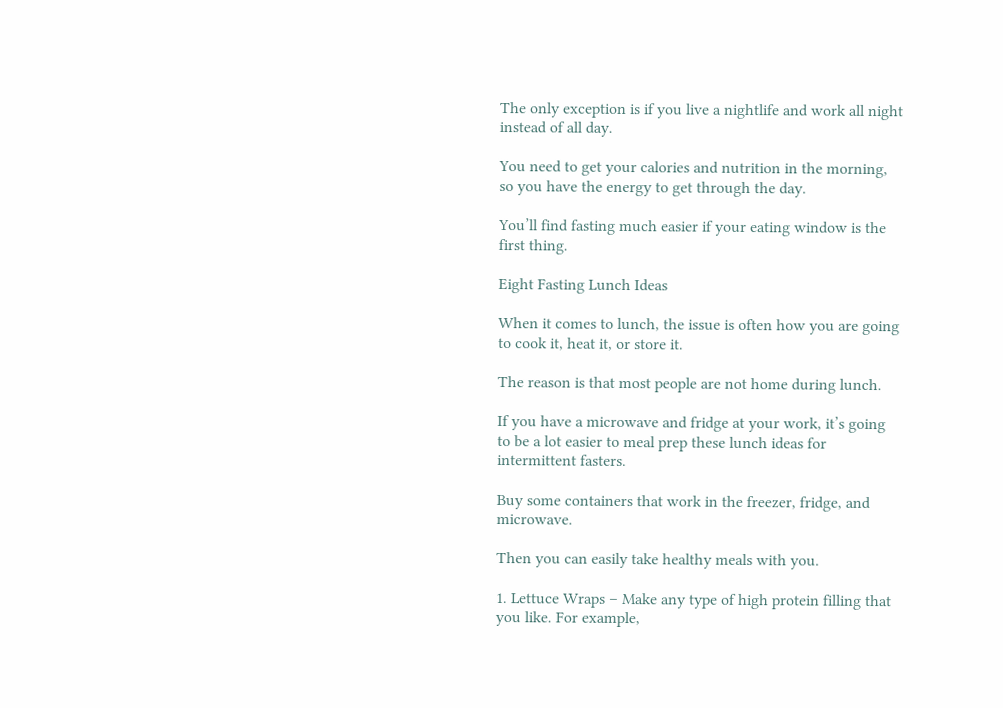The only exception is if you live a nightlife and work all night instead of all day.

You need to get your calories and nutrition in the morning, so you have the energy to get through the day.

You’ll find fasting much easier if your eating window is the first thing.

Eight Fasting Lunch Ideas

When it comes to lunch, the issue is often how you are going to cook it, heat it, or store it.

The reason is that most people are not home during lunch.

If you have a microwave and fridge at your work, it’s going to be a lot easier to meal prep these lunch ideas for intermittent fasters.

Buy some containers that work in the freezer, fridge, and microwave.

Then you can easily take healthy meals with you.

1. Lettuce Wraps – Make any type of high protein filling that you like. For example,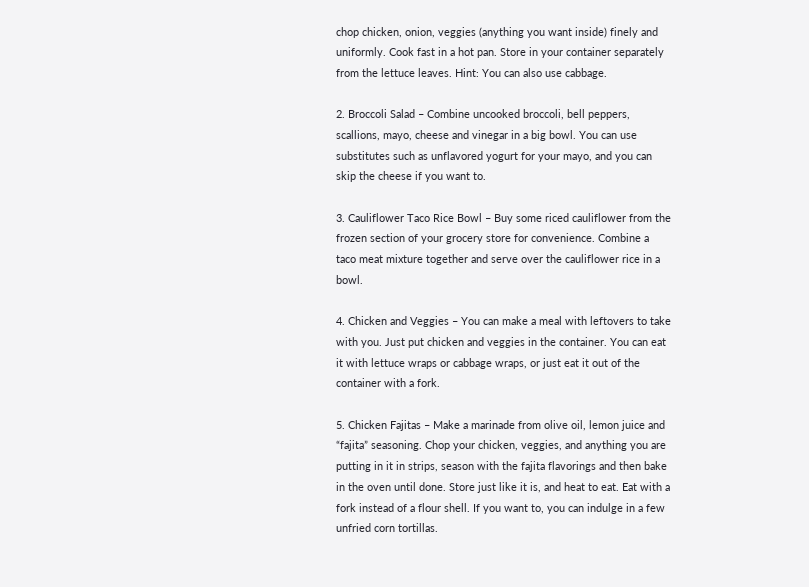chop chicken, onion, veggies (anything you want inside) finely and uniformly. Cook fast in a hot pan. Store in your container separately from the lettuce leaves. Hint: You can also use cabbage.

2. Broccoli Salad – Combine uncooked broccoli, bell peppers, scallions, mayo, cheese and vinegar in a big bowl. You can use substitutes such as unflavored yogurt for your mayo, and you can skip the cheese if you want to.

3. Cauliflower Taco Rice Bowl – Buy some riced cauliflower from the frozen section of your grocery store for convenience. Combine a taco meat mixture together and serve over the cauliflower rice in a bowl.

4. Chicken and Veggies – You can make a meal with leftovers to take with you. Just put chicken and veggies in the container. You can eat it with lettuce wraps or cabbage wraps, or just eat it out of the container with a fork.

5. Chicken Fajitas – Make a marinade from olive oil, lemon juice and “fajita” seasoning. Chop your chicken, veggies, and anything you are putting in it in strips, season with the fajita flavorings and then bake in the oven until done. Store just like it is, and heat to eat. Eat with a fork instead of a flour shell. If you want to, you can indulge in a few unfried corn tortillas.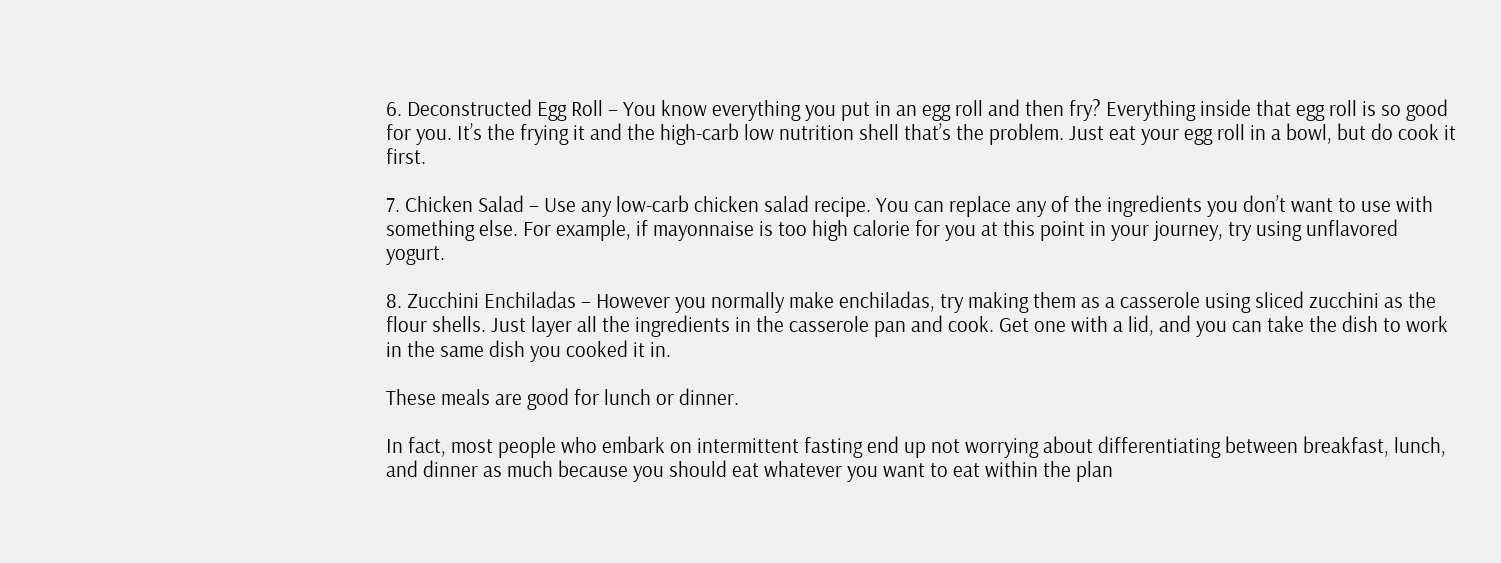6. Deconstructed Egg Roll – You know everything you put in an egg roll and then fry? Everything inside that egg roll is so good for you. It’s the frying it and the high-carb low nutrition shell that’s the problem. Just eat your egg roll in a bowl, but do cook it first.

7. Chicken Salad – Use any low-carb chicken salad recipe. You can replace any of the ingredients you don’t want to use with something else. For example, if mayonnaise is too high calorie for you at this point in your journey, try using unflavored yogurt.

8. Zucchini Enchiladas – However you normally make enchiladas, try making them as a casserole using sliced zucchini as the flour shells. Just layer all the ingredients in the casserole pan and cook. Get one with a lid, and you can take the dish to work in the same dish you cooked it in.

These meals are good for lunch or dinner.

In fact, most people who embark on intermittent fasting end up not worrying about differentiating between breakfast, lunch, and dinner as much because you should eat whatever you want to eat within the plan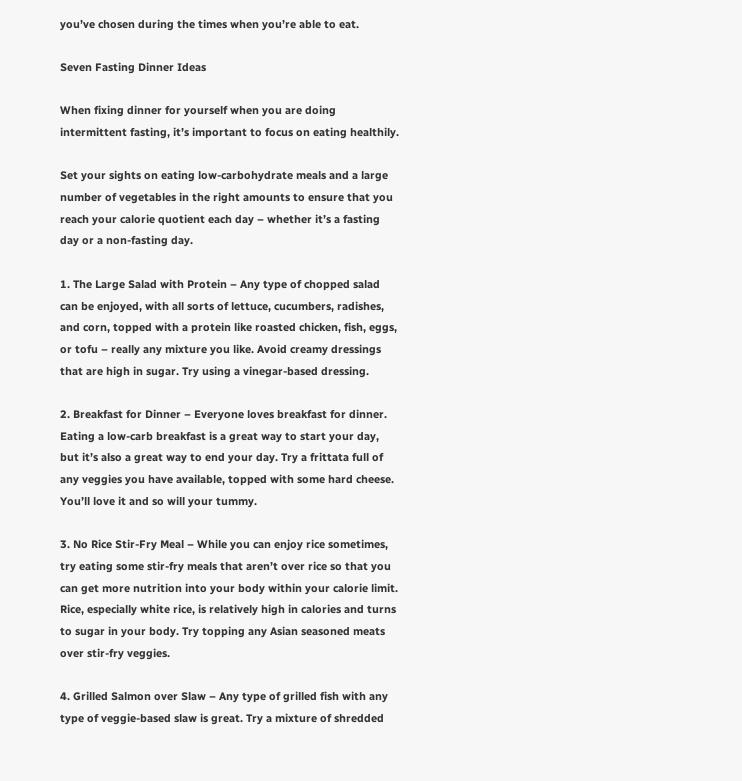you’ve chosen during the times when you’re able to eat.

Seven Fasting Dinner Ideas

When fixing dinner for yourself when you are doing intermittent fasting, it’s important to focus on eating healthily.

Set your sights on eating low-carbohydrate meals and a large number of vegetables in the right amounts to ensure that you reach your calorie quotient each day – whether it’s a fasting day or a non-fasting day.

1. The Large Salad with Protein – Any type of chopped salad can be enjoyed, with all sorts of lettuce, cucumbers, radishes, and corn, topped with a protein like roasted chicken, fish, eggs, or tofu – really any mixture you like. Avoid creamy dressings that are high in sugar. Try using a vinegar-based dressing.

2. Breakfast for Dinner – Everyone loves breakfast for dinner. Eating a low-carb breakfast is a great way to start your day, but it’s also a great way to end your day. Try a frittata full of any veggies you have available, topped with some hard cheese. You’ll love it and so will your tummy.

3. No Rice Stir-Fry Meal – While you can enjoy rice sometimes, try eating some stir-fry meals that aren’t over rice so that you can get more nutrition into your body within your calorie limit. Rice, especially white rice, is relatively high in calories and turns to sugar in your body. Try topping any Asian seasoned meats over stir-fry veggies.

4. Grilled Salmon over Slaw – Any type of grilled fish with any type of veggie-based slaw is great. Try a mixture of shredded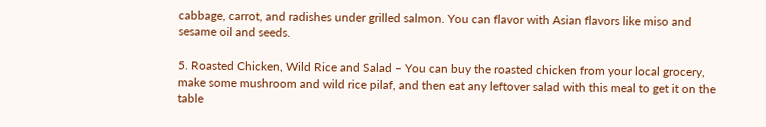cabbage, carrot, and radishes under grilled salmon. You can flavor with Asian flavors like miso and sesame oil and seeds.

5. Roasted Chicken, Wild Rice and Salad – You can buy the roasted chicken from your local grocery, make some mushroom and wild rice pilaf, and then eat any leftover salad with this meal to get it on the table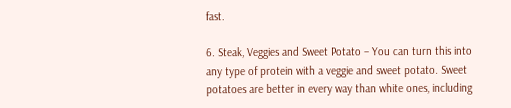fast.

6. Steak, Veggies and Sweet Potato – You can turn this into any type of protein with a veggie and sweet potato. Sweet potatoes are better in every way than white ones, including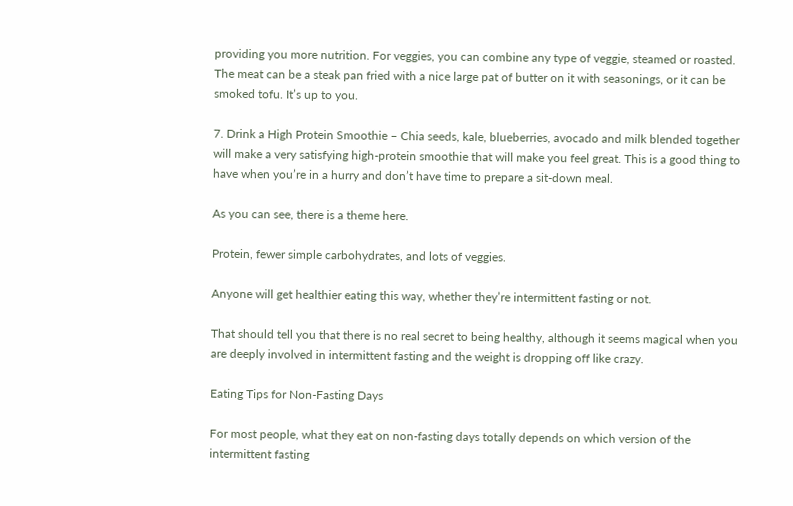providing you more nutrition. For veggies, you can combine any type of veggie, steamed or roasted. The meat can be a steak pan fried with a nice large pat of butter on it with seasonings, or it can be smoked tofu. It’s up to you.

7. Drink a High Protein Smoothie – Chia seeds, kale, blueberries, avocado and milk blended together will make a very satisfying high-protein smoothie that will make you feel great. This is a good thing to have when you’re in a hurry and don’t have time to prepare a sit-down meal.

As you can see, there is a theme here.

Protein, fewer simple carbohydrates, and lots of veggies.

Anyone will get healthier eating this way, whether they’re intermittent fasting or not.

That should tell you that there is no real secret to being healthy, although it seems magical when you are deeply involved in intermittent fasting and the weight is dropping off like crazy.

Eating Tips for Non-Fasting Days

For most people, what they eat on non-fasting days totally depends on which version of the intermittent fasting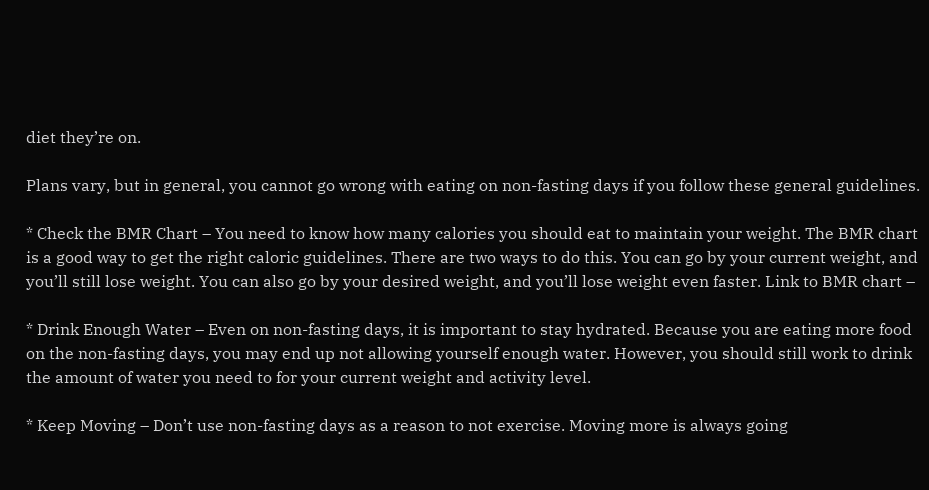diet they’re on.

Plans vary, but in general, you cannot go wrong with eating on non-fasting days if you follow these general guidelines.

* Check the BMR Chart – You need to know how many calories you should eat to maintain your weight. The BMR chart is a good way to get the right caloric guidelines. There are two ways to do this. You can go by your current weight, and you’ll still lose weight. You can also go by your desired weight, and you’ll lose weight even faster. Link to BMR chart –

* Drink Enough Water – Even on non-fasting days, it is important to stay hydrated. Because you are eating more food on the non-fasting days, you may end up not allowing yourself enough water. However, you should still work to drink the amount of water you need to for your current weight and activity level.

* Keep Moving – Don’t use non-fasting days as a reason to not exercise. Moving more is always going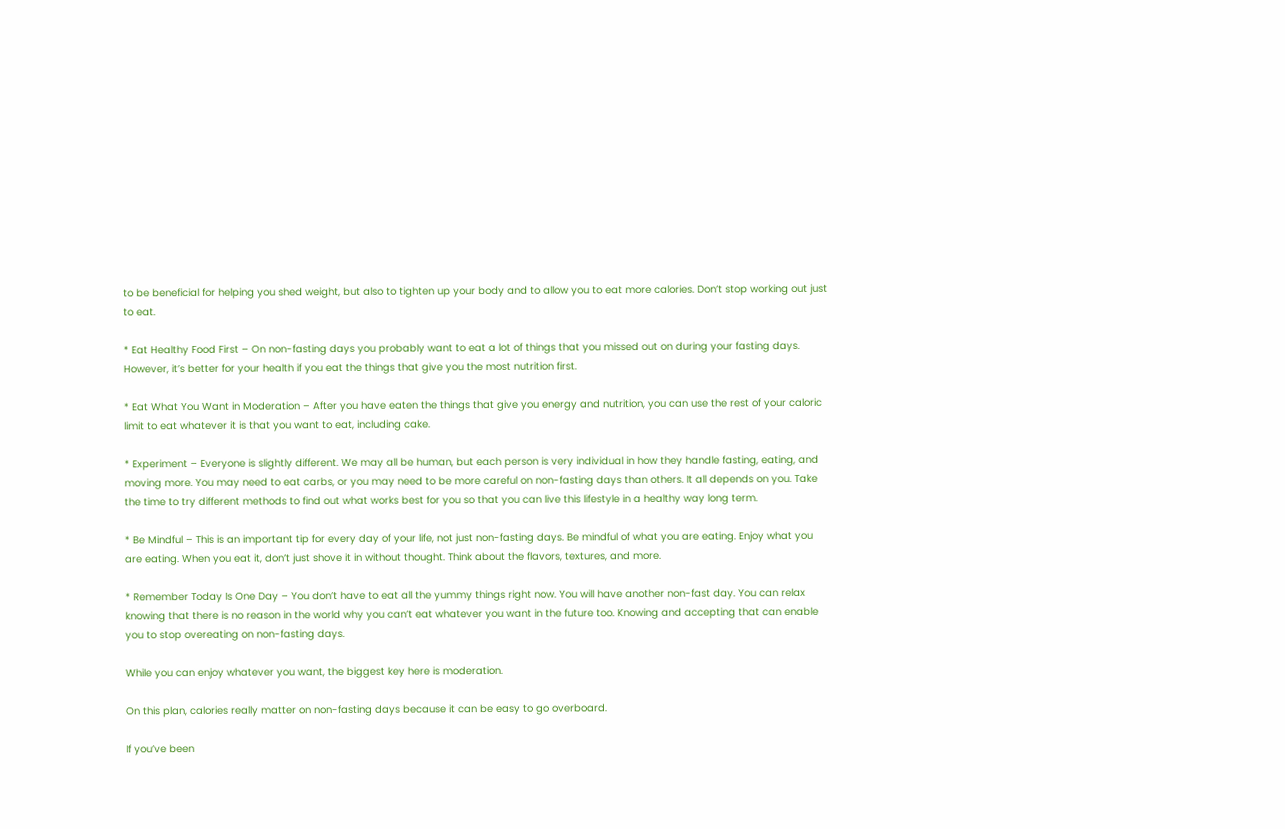to be beneficial for helping you shed weight, but also to tighten up your body and to allow you to eat more calories. Don’t stop working out just to eat.

* Eat Healthy Food First – On non-fasting days you probably want to eat a lot of things that you missed out on during your fasting days. However, it’s better for your health if you eat the things that give you the most nutrition first.

* Eat What You Want in Moderation – After you have eaten the things that give you energy and nutrition, you can use the rest of your caloric limit to eat whatever it is that you want to eat, including cake.

* Experiment – Everyone is slightly different. We may all be human, but each person is very individual in how they handle fasting, eating, and moving more. You may need to eat carbs, or you may need to be more careful on non-fasting days than others. It all depends on you. Take the time to try different methods to find out what works best for you so that you can live this lifestyle in a healthy way long term.

* Be Mindful – This is an important tip for every day of your life, not just non-fasting days. Be mindful of what you are eating. Enjoy what you are eating. When you eat it, don’t just shove it in without thought. Think about the flavors, textures, and more.

* Remember Today Is One Day – You don’t have to eat all the yummy things right now. You will have another non-fast day. You can relax knowing that there is no reason in the world why you can’t eat whatever you want in the future too. Knowing and accepting that can enable you to stop overeating on non-fasting days.

While you can enjoy whatever you want, the biggest key here is moderation.

On this plan, calories really matter on non-fasting days because it can be easy to go overboard.

If you’ve been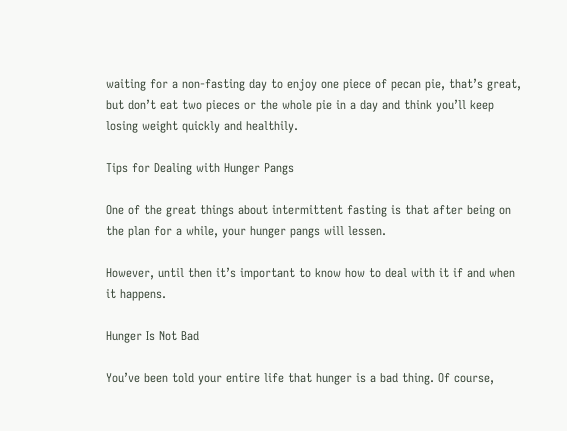waiting for a non-fasting day to enjoy one piece of pecan pie, that’s great, but don’t eat two pieces or the whole pie in a day and think you’ll keep losing weight quickly and healthily.

Tips for Dealing with Hunger Pangs

One of the great things about intermittent fasting is that after being on the plan for a while, your hunger pangs will lessen.

However, until then it’s important to know how to deal with it if and when it happens.

Hunger Is Not Bad

You’ve been told your entire life that hunger is a bad thing. Of course,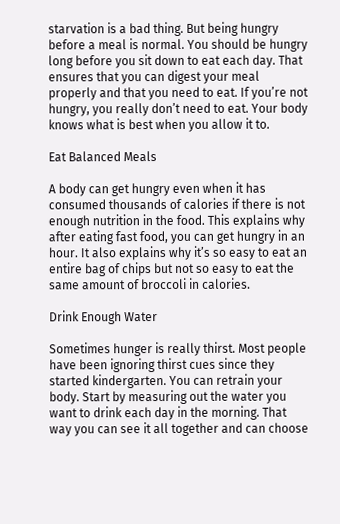starvation is a bad thing. But being hungry before a meal is normal. You should be hungry long before you sit down to eat each day. That ensures that you can digest your meal properly and that you need to eat. If you’re not hungry, you really don’t need to eat. Your body knows what is best when you allow it to.

Eat Balanced Meals

A body can get hungry even when it has consumed thousands of calories if there is not enough nutrition in the food. This explains why after eating fast food, you can get hungry in an hour. It also explains why it’s so easy to eat an entire bag of chips but not so easy to eat the same amount of broccoli in calories.

Drink Enough Water

Sometimes hunger is really thirst. Most people have been ignoring thirst cues since they started kindergarten. You can retrain your body. Start by measuring out the water you want to drink each day in the morning. That way you can see it all together and can choose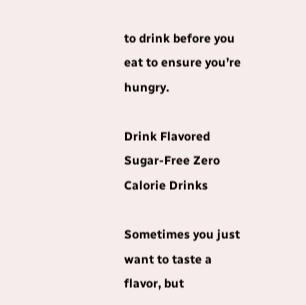to drink before you eat to ensure you’re hungry.

Drink Flavored Sugar-Free Zero Calorie Drinks

Sometimes you just want to taste a flavor, but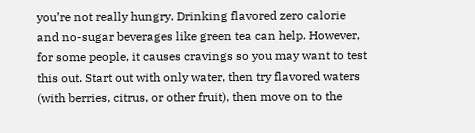you’re not really hungry. Drinking flavored zero calorie and no-sugar beverages like green tea can help. However, for some people, it causes cravings so you may want to test this out. Start out with only water, then try flavored waters (with berries, citrus, or other fruit), then move on to the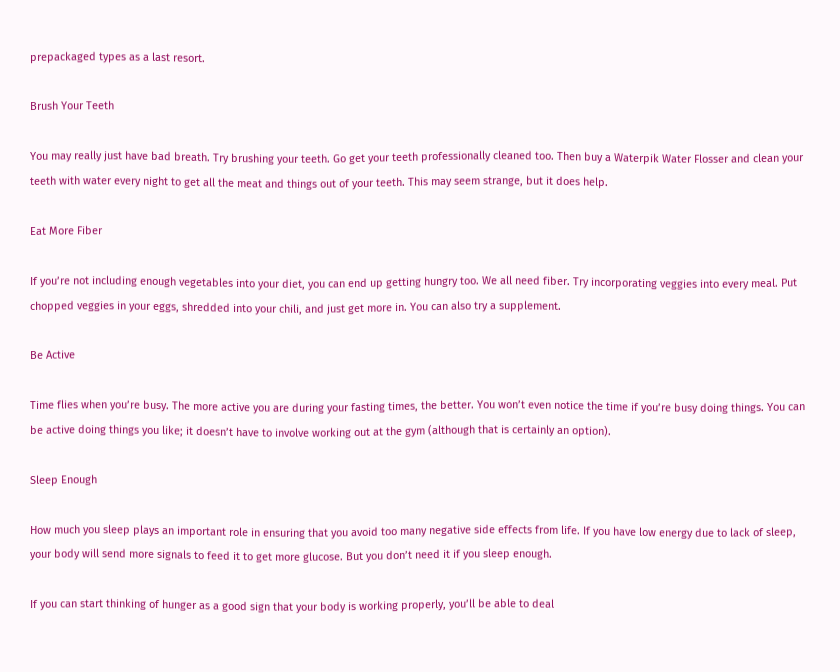prepackaged types as a last resort.

Brush Your Teeth

You may really just have bad breath. Try brushing your teeth. Go get your teeth professionally cleaned too. Then buy a Waterpik Water Flosser and clean your teeth with water every night to get all the meat and things out of your teeth. This may seem strange, but it does help.

Eat More Fiber

If you’re not including enough vegetables into your diet, you can end up getting hungry too. We all need fiber. Try incorporating veggies into every meal. Put chopped veggies in your eggs, shredded into your chili, and just get more in. You can also try a supplement.

Be Active

Time flies when you’re busy. The more active you are during your fasting times, the better. You won’t even notice the time if you’re busy doing things. You can be active doing things you like; it doesn’t have to involve working out at the gym (although that is certainly an option).

Sleep Enough

How much you sleep plays an important role in ensuring that you avoid too many negative side effects from life. If you have low energy due to lack of sleep, your body will send more signals to feed it to get more glucose. But you don’t need it if you sleep enough.

If you can start thinking of hunger as a good sign that your body is working properly, you’ll be able to deal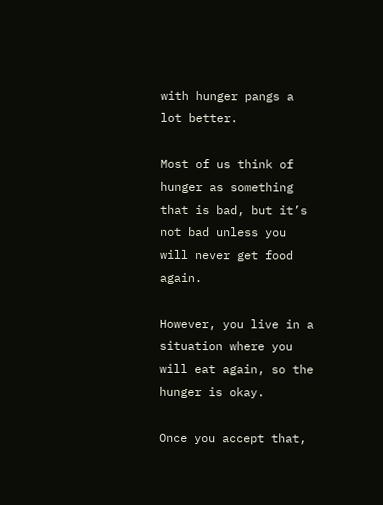with hunger pangs a lot better.

Most of us think of hunger as something that is bad, but it’s not bad unless you will never get food again.

However, you live in a situation where you will eat again, so the hunger is okay.

Once you accept that,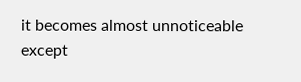it becomes almost unnoticeable except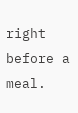right before a meal.